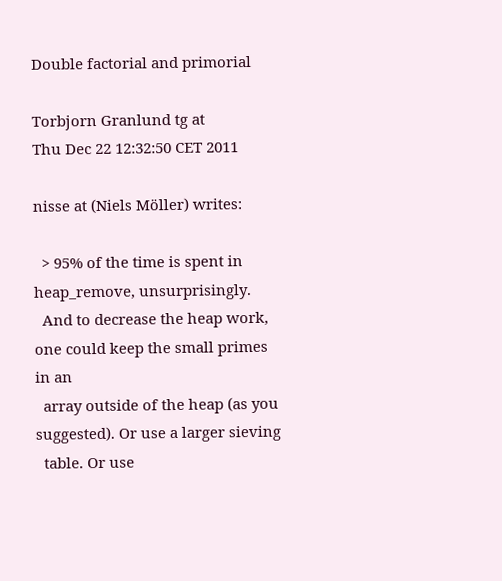Double factorial and primorial

Torbjorn Granlund tg at
Thu Dec 22 12:32:50 CET 2011

nisse at (Niels Möller) writes:

  > 95% of the time is spent in heap_remove, unsurprisingly.
  And to decrease the heap work, one could keep the small primes in an
  array outside of the heap (as you suggested). Or use a larger sieving
  table. Or use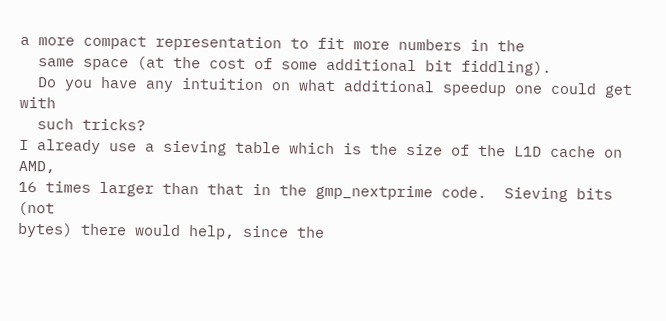a more compact representation to fit more numbers in the
  same space (at the cost of some additional bit fiddling).
  Do you have any intuition on what additional speedup one could get with
  such tricks?
I already use a sieving table which is the size of the L1D cache on AMD,
16 times larger than that in the gmp_nextprime code.  Sieving bits (not
bytes) there would help, since the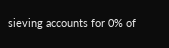sieving accounts for 0% of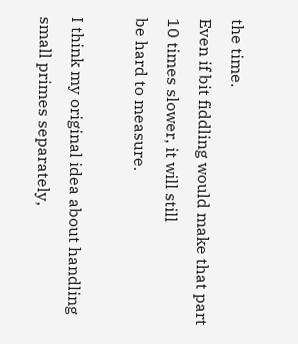the time.
Even if bit fiddling would make that part 10 times slower, it will still
be hard to measure.

I think my original idea about handling small primes separately,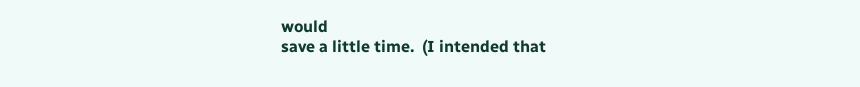would
save a little time.  (I intended that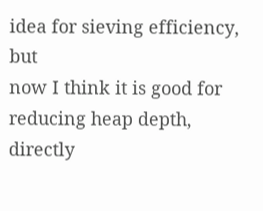idea for sieving efficiency, but
now I think it is good for reducing heap depth, directly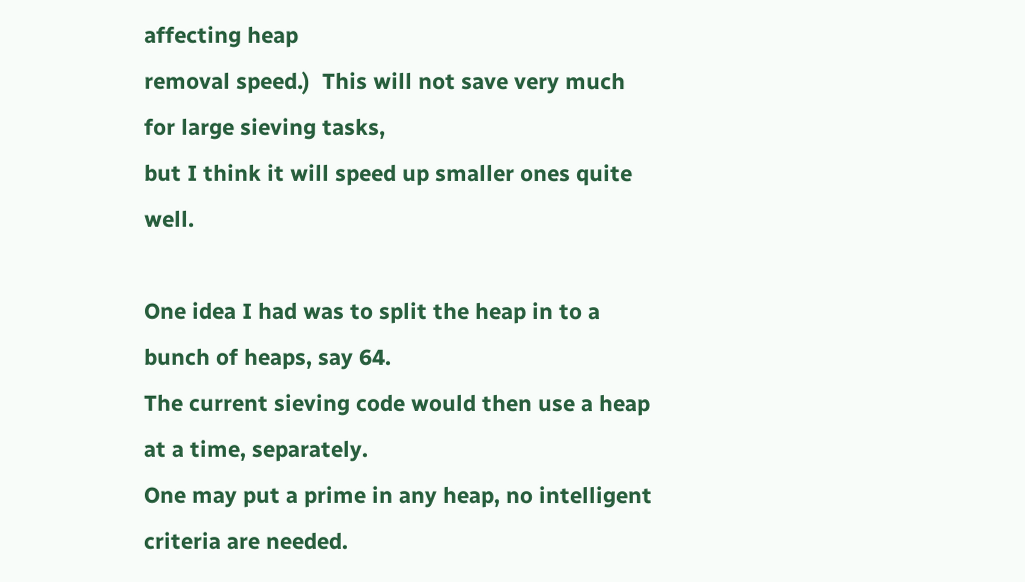affecting heap
removal speed.)  This will not save very much for large sieving tasks,
but I think it will speed up smaller ones quite well.

One idea I had was to split the heap in to a bunch of heaps, say 64.
The current sieving code would then use a heap at a time, separately.
One may put a prime in any heap, no intelligent criteria are needed.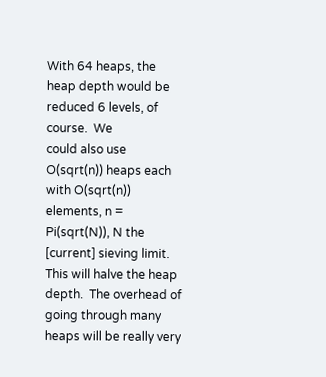With 64 heaps, the heap depth would be reduced 6 levels, of course.  We
could also use O(sqrt(n)) heaps each with O(sqrt(n)) elements, n =
Pi(sqrt(N)), N the [current] sieving limit.  This will halve the heap
depth.  The overhead of going through many heaps will be really very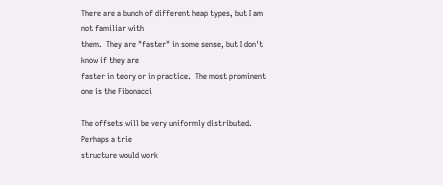There are a bunch of different heap types, but I am not familiar with
them.  They are "faster" in some sense, but I don't know if they are
faster in teory or in practice.  The most prominent one is the Fibonacci

The offsets will be very uniformly distributed.  Perhaps a trie
structure would work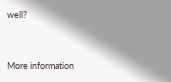well?


More information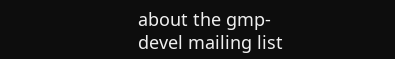about the gmp-devel mailing list